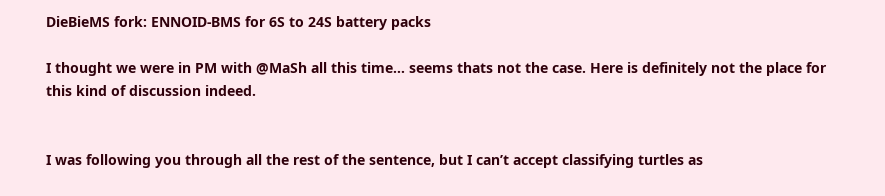DieBieMS fork: ENNOID-BMS for 6S to 24S battery packs

I thought we were in PM with @MaSh all this time… seems thats not the case. Here is definitely not the place for this kind of discussion indeed.


I was following you through all the rest of the sentence, but I can’t accept classifying turtles as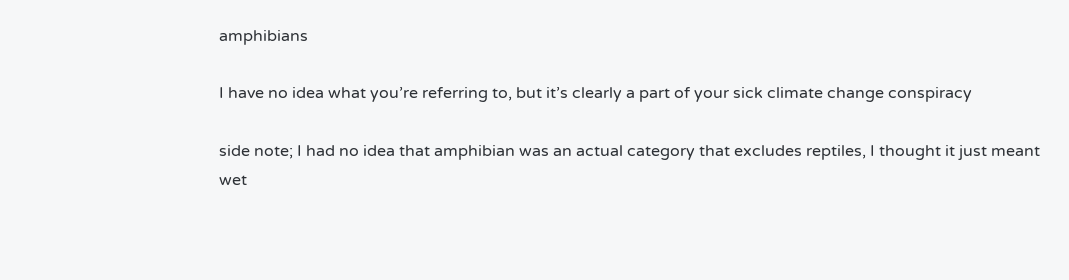amphibians

I have no idea what you’re referring to, but it’s clearly a part of your sick climate change conspiracy

side note; I had no idea that amphibian was an actual category that excludes reptiles, I thought it just meant wet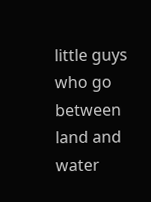little guys who go between land and water